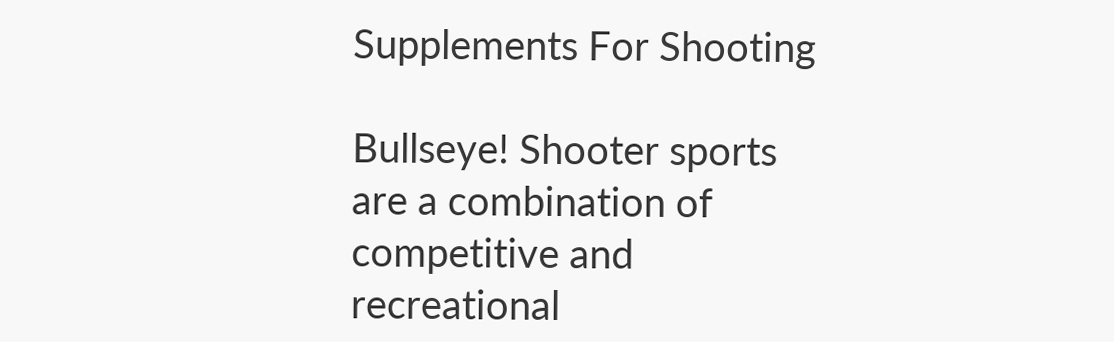Supplements For Shooting

Bullseye! Shooter sports are a combination of competitive and recreational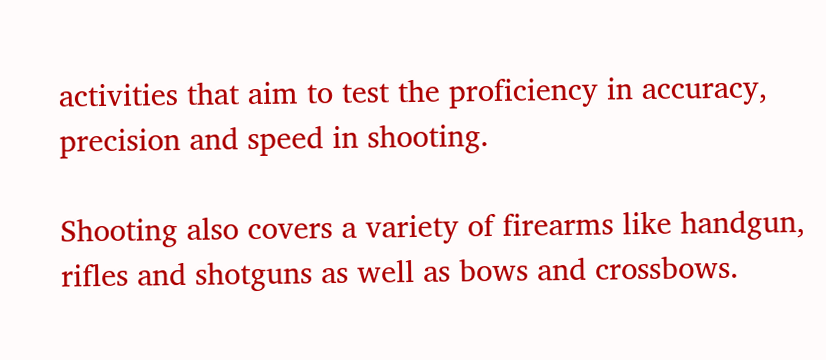activities that aim to test the proficiency in accuracy, precision and speed in shooting.

Shooting also covers a variety of firearms like handgun, rifles and shotguns as well as bows and crossbows.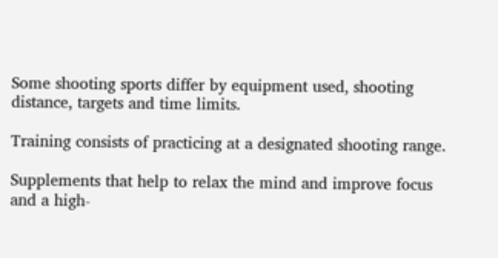Some shooting sports differ by equipment used, shooting distance, targets and time limits.

Training consists of practicing at a designated shooting range.

Supplements that help to relax the mind and improve focus and a high-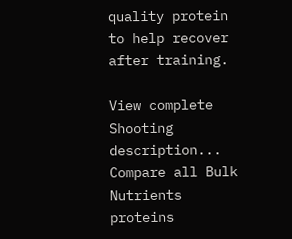quality protein to help recover after training.

View complete Shooting description...
Compare all Bulk Nutrients proteins